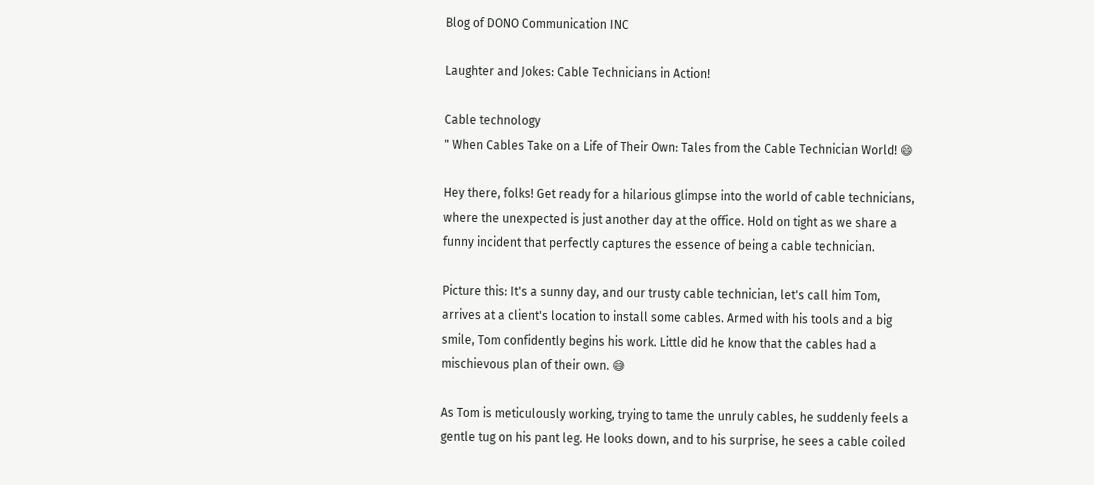Blog of DONO Communication INC

Laughter and Jokes: Cable Technicians in Action!

Cable technology
" When Cables Take on a Life of Their Own: Tales from the Cable Technician World! 😄

Hey there, folks! Get ready for a hilarious glimpse into the world of cable technicians, where the unexpected is just another day at the office. Hold on tight as we share a funny incident that perfectly captures the essence of being a cable technician.

Picture this: It's a sunny day, and our trusty cable technician, let's call him Tom, arrives at a client's location to install some cables. Armed with his tools and a big smile, Tom confidently begins his work. Little did he know that the cables had a mischievous plan of their own. 😅

As Tom is meticulously working, trying to tame the unruly cables, he suddenly feels a gentle tug on his pant leg. He looks down, and to his surprise, he sees a cable coiled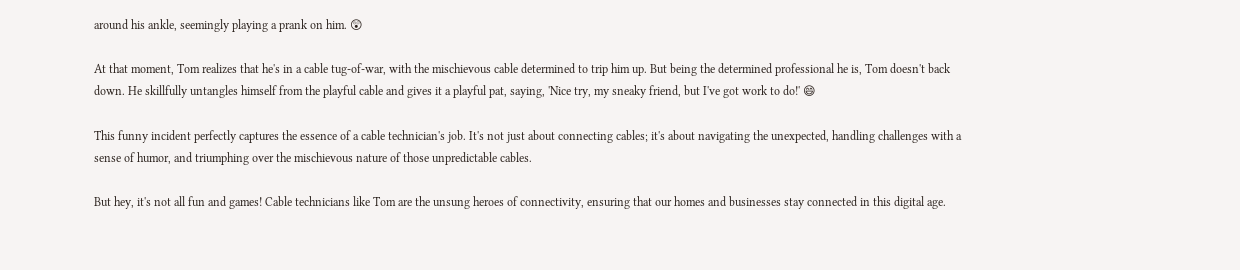around his ankle, seemingly playing a prank on him. 😲

At that moment, Tom realizes that he's in a cable tug-of-war, with the mischievous cable determined to trip him up. But being the determined professional he is, Tom doesn't back down. He skillfully untangles himself from the playful cable and gives it a playful pat, saying, 'Nice try, my sneaky friend, but I've got work to do!' 😄

This funny incident perfectly captures the essence of a cable technician's job. It's not just about connecting cables; it's about navigating the unexpected, handling challenges with a sense of humor, and triumphing over the mischievous nature of those unpredictable cables.

But hey, it's not all fun and games! Cable technicians like Tom are the unsung heroes of connectivity, ensuring that our homes and businesses stay connected in this digital age.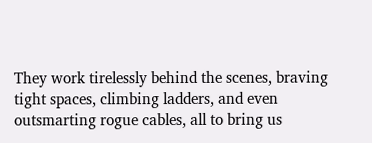They work tirelessly behind the scenes, braving tight spaces, climbing ladders, and even outsmarting rogue cables, all to bring us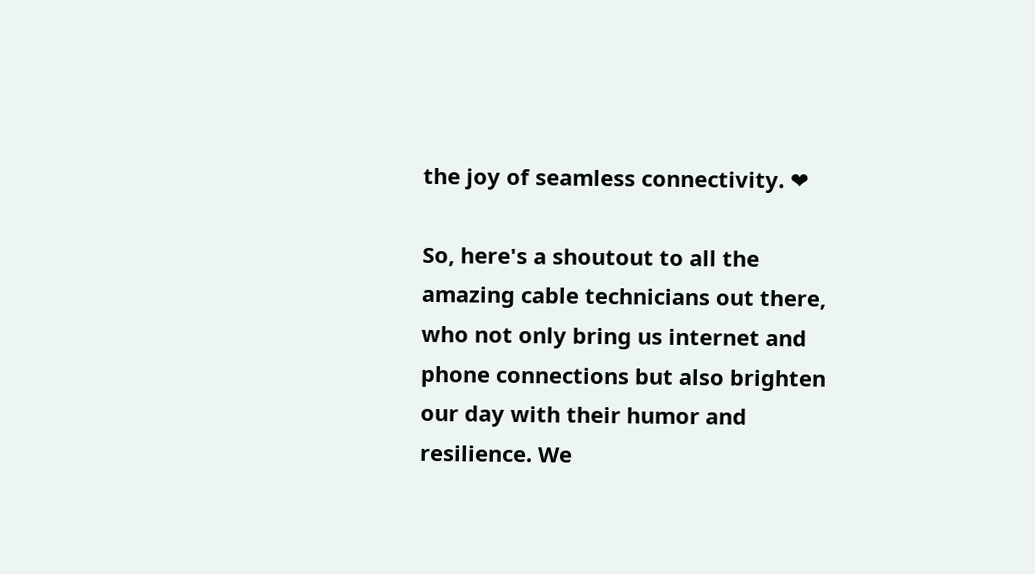the joy of seamless connectivity. ❤

So, here's a shoutout to all the amazing cable technicians out there, who not only bring us internet and phone connections but also brighten our day with their humor and resilience. We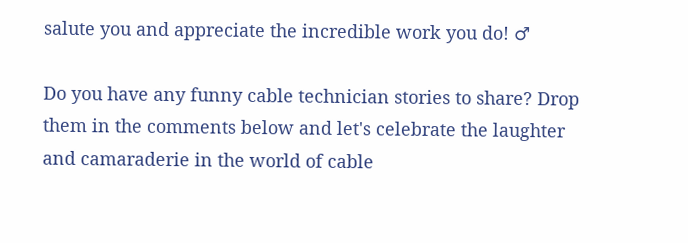salute you and appreciate the incredible work you do! ♂

Do you have any funny cable technician stories to share? Drop them in the comments below and let's celebrate the laughter and camaraderie in the world of cable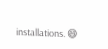installations. 😄